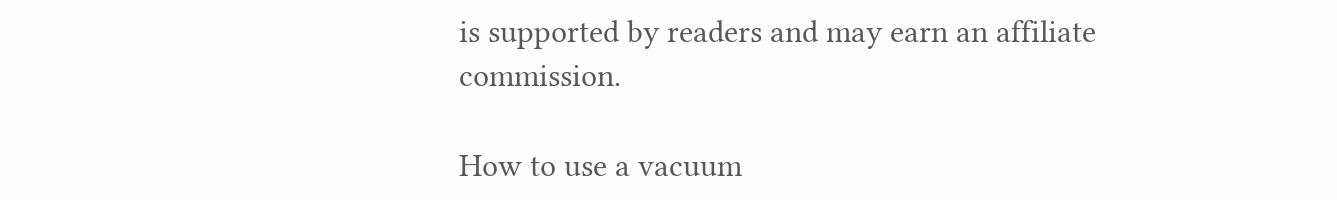is supported by readers and may earn an affiliate commission.

How to use a vacuum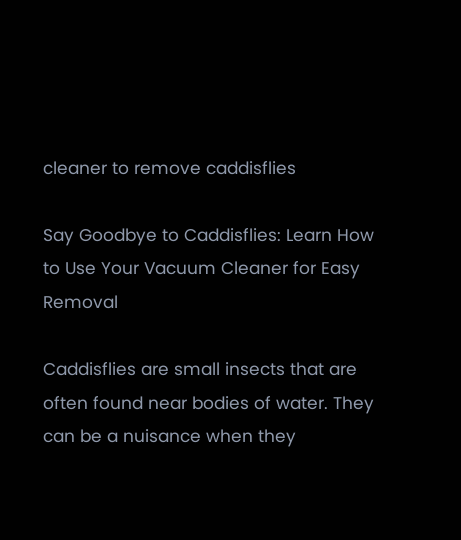cleaner to remove caddisflies

Say Goodbye to Caddisflies: Learn How to Use Your Vacuum Cleaner for Easy Removal

Caddisflies are small insects that are often found near bodies of water. They can be a nuisance when they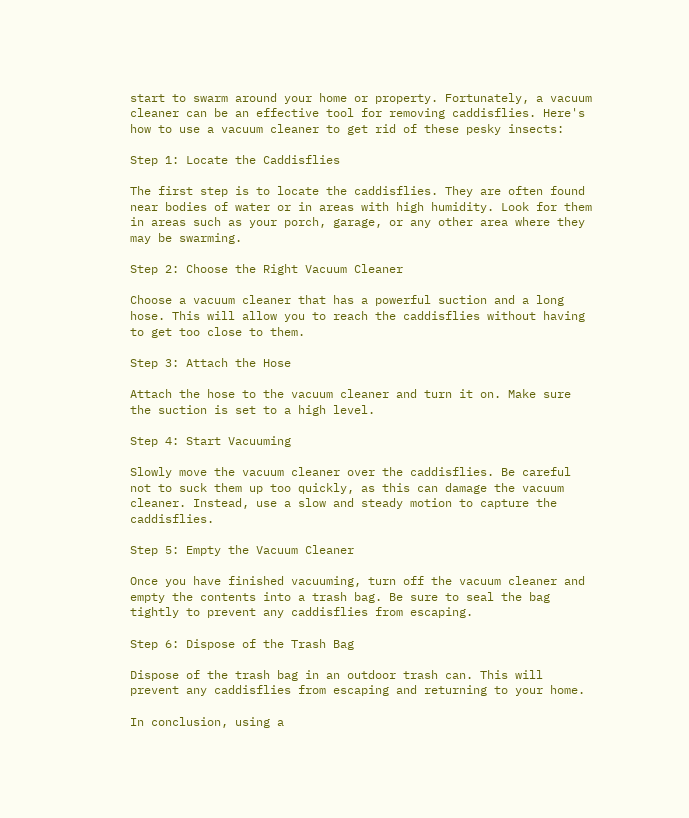start to swarm around your home or property. Fortunately, a vacuum cleaner can be an effective tool for removing caddisflies. Here's how to use a vacuum cleaner to get rid of these pesky insects:

Step 1: Locate the Caddisflies

The first step is to locate the caddisflies. They are often found near bodies of water or in areas with high humidity. Look for them in areas such as your porch, garage, or any other area where they may be swarming.

Step 2: Choose the Right Vacuum Cleaner

Choose a vacuum cleaner that has a powerful suction and a long hose. This will allow you to reach the caddisflies without having to get too close to them.

Step 3: Attach the Hose

Attach the hose to the vacuum cleaner and turn it on. Make sure the suction is set to a high level.

Step 4: Start Vacuuming

Slowly move the vacuum cleaner over the caddisflies. Be careful not to suck them up too quickly, as this can damage the vacuum cleaner. Instead, use a slow and steady motion to capture the caddisflies.

Step 5: Empty the Vacuum Cleaner

Once you have finished vacuuming, turn off the vacuum cleaner and empty the contents into a trash bag. Be sure to seal the bag tightly to prevent any caddisflies from escaping.

Step 6: Dispose of the Trash Bag

Dispose of the trash bag in an outdoor trash can. This will prevent any caddisflies from escaping and returning to your home.

In conclusion, using a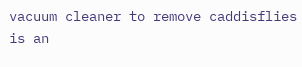vacuum cleaner to remove caddisflies is an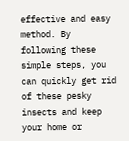effective and easy method. By following these simple steps, you can quickly get rid of these pesky insects and keep your home or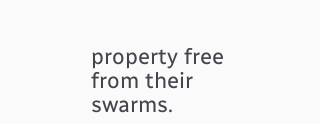property free from their swarms.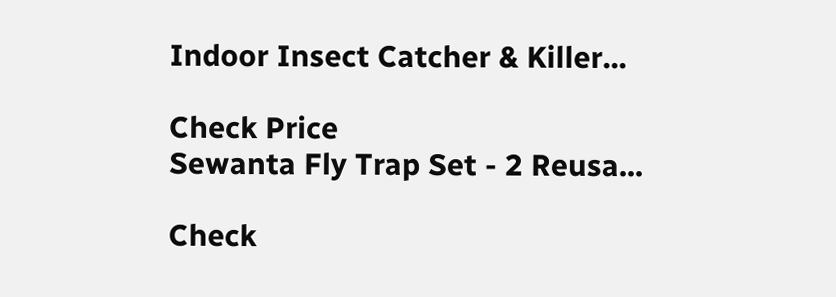Indoor Insect Catcher & Killer...

Check Price
Sewanta Fly Trap Set - 2 Reusa...

Check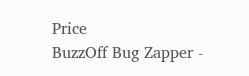Price
BuzzOff Bug Zapper -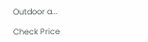Outdoor a...

Check Price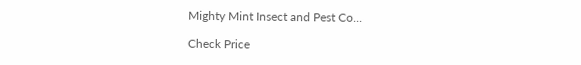Mighty Mint Insect and Pest Co...

Check Price